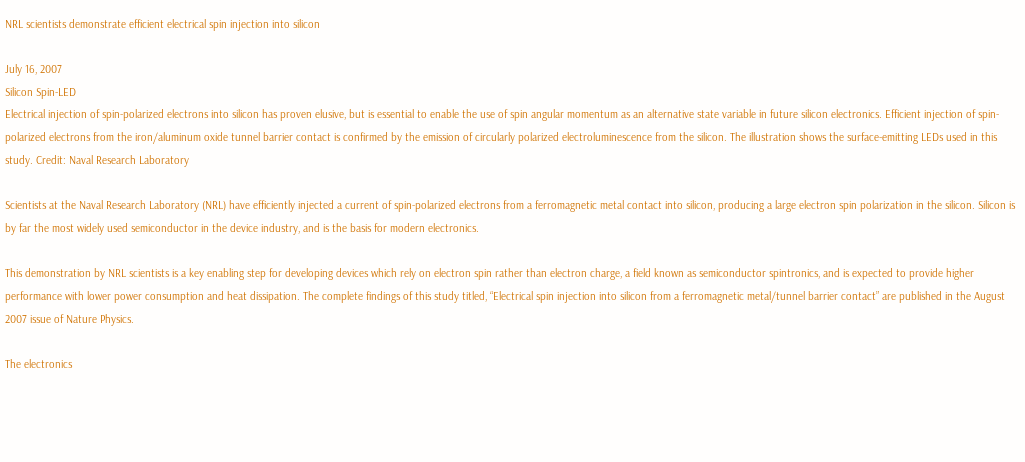NRL scientists demonstrate efficient electrical spin injection into silicon

July 16, 2007
Silicon Spin-LED
Electrical injection of spin-polarized electrons into silicon has proven elusive, but is essential to enable the use of spin angular momentum as an alternative state variable in future silicon electronics. Efficient injection of spin-polarized electrons from the iron/aluminum oxide tunnel barrier contact is confirmed by the emission of circularly polarized electroluminescence from the silicon. The illustration shows the surface-emitting LEDs used in this study. Credit: Naval Research Laboratory

Scientists at the Naval Research Laboratory (NRL) have efficiently injected a current of spin-polarized electrons from a ferromagnetic metal contact into silicon, producing a large electron spin polarization in the silicon. Silicon is by far the most widely used semiconductor in the device industry, and is the basis for modern electronics.

This demonstration by NRL scientists is a key enabling step for developing devices which rely on electron spin rather than electron charge, a field known as semiconductor spintronics, and is expected to provide higher performance with lower power consumption and heat dissipation. The complete findings of this study titled, “Electrical spin injection into silicon from a ferromagnetic metal/tunnel barrier contact” are published in the August 2007 issue of Nature Physics.

The electronics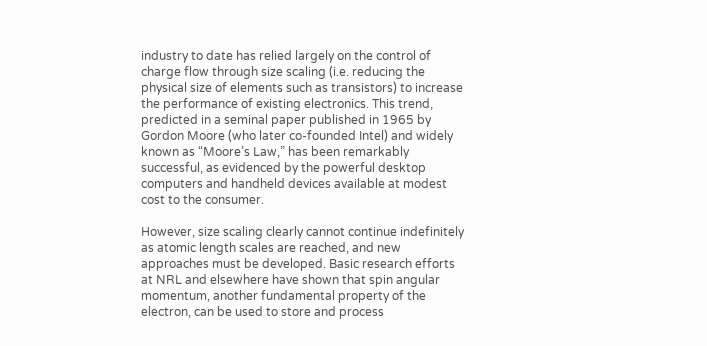industry to date has relied largely on the control of charge flow through size scaling (i.e. reducing the physical size of elements such as transistors) to increase the performance of existing electronics. This trend, predicted in a seminal paper published in 1965 by Gordon Moore (who later co-founded Intel) and widely known as “Moore’s Law,” has been remarkably successful, as evidenced by the powerful desktop computers and handheld devices available at modest cost to the consumer.

However, size scaling clearly cannot continue indefinitely as atomic length scales are reached, and new approaches must be developed. Basic research efforts at NRL and elsewhere have shown that spin angular momentum, another fundamental property of the electron, can be used to store and process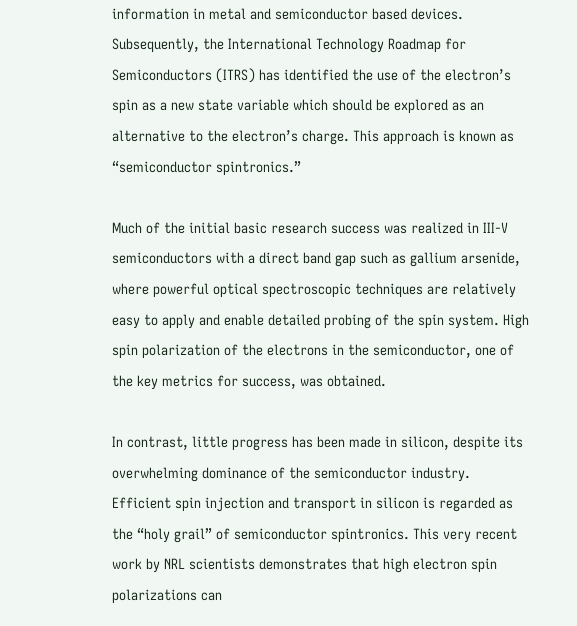information in metal and semiconductor based devices. Subsequently, the International Technology Roadmap for Semiconductors (ITRS) has identified the use of the electron’s spin as a new state variable which should be explored as an alternative to the electron’s charge. This approach is known as “semiconductor spintronics.”

Much of the initial basic research success was realized in III-V semiconductors with a direct band gap such as gallium arsenide, where powerful optical spectroscopic techniques are relatively easy to apply and enable detailed probing of the spin system. High spin polarization of the electrons in the semiconductor, one of the key metrics for success, was obtained.

In contrast, little progress has been made in silicon, despite its overwhelming dominance of the semiconductor industry. Efficient spin injection and transport in silicon is regarded as the “holy grail” of semiconductor spintronics. This very recent work by NRL scientists demonstrates that high electron spin polarizations can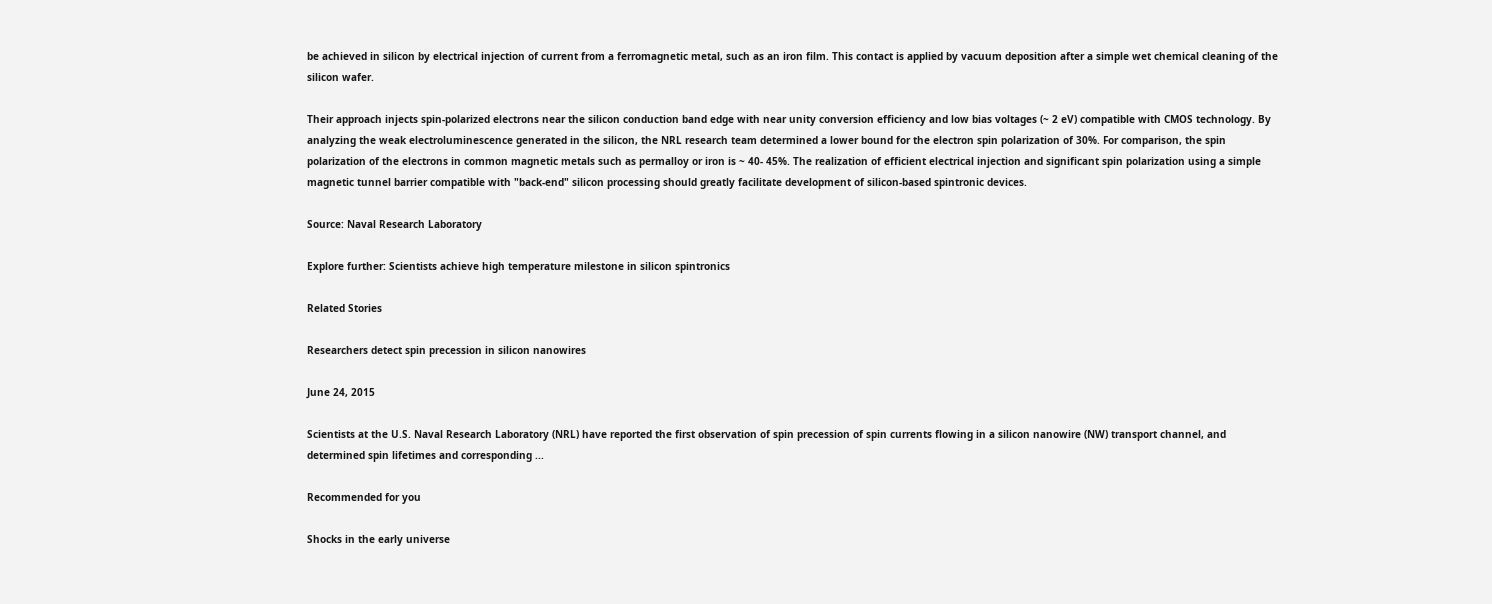be achieved in silicon by electrical injection of current from a ferromagnetic metal, such as an iron film. This contact is applied by vacuum deposition after a simple wet chemical cleaning of the silicon wafer.

Their approach injects spin-polarized electrons near the silicon conduction band edge with near unity conversion efficiency and low bias voltages (~ 2 eV) compatible with CMOS technology. By analyzing the weak electroluminescence generated in the silicon, the NRL research team determined a lower bound for the electron spin polarization of 30%. For comparison, the spin polarization of the electrons in common magnetic metals such as permalloy or iron is ~ 40- 45%. The realization of efficient electrical injection and significant spin polarization using a simple magnetic tunnel barrier compatible with "back-end" silicon processing should greatly facilitate development of silicon-based spintronic devices.

Source: Naval Research Laboratory

Explore further: Scientists achieve high temperature milestone in silicon spintronics

Related Stories

Researchers detect spin precession in silicon nanowires

June 24, 2015

Scientists at the U.S. Naval Research Laboratory (NRL) have reported the first observation of spin precession of spin currents flowing in a silicon nanowire (NW) transport channel, and determined spin lifetimes and corresponding ...

Recommended for you

Shocks in the early universe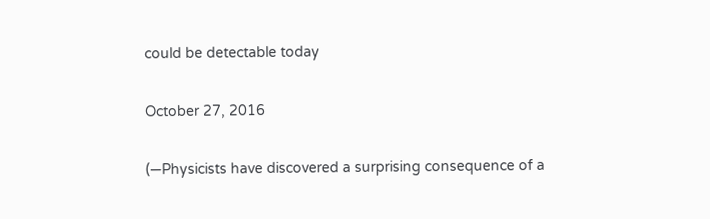could be detectable today

October 27, 2016

(—Physicists have discovered a surprising consequence of a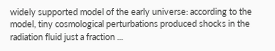widely supported model of the early universe: according to the model, tiny cosmological perturbations produced shocks in the radiation fluid just a fraction ...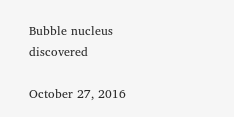Bubble nucleus discovered

October 27, 2016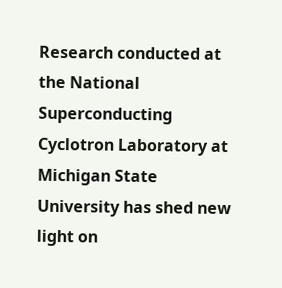Research conducted at the National Superconducting Cyclotron Laboratory at Michigan State University has shed new light on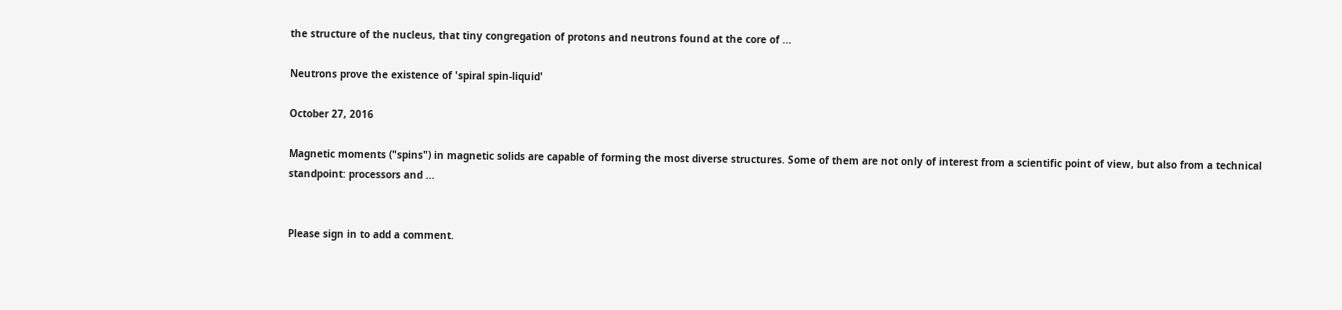the structure of the nucleus, that tiny congregation of protons and neutrons found at the core of ...

Neutrons prove the existence of 'spiral spin-liquid'

October 27, 2016

Magnetic moments ("spins") in magnetic solids are capable of forming the most diverse structures. Some of them are not only of interest from a scientific point of view, but also from a technical standpoint: processors and ...


Please sign in to add a comment.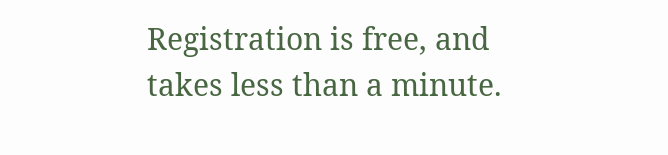Registration is free, and takes less than a minute.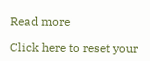Read more

Click here to reset your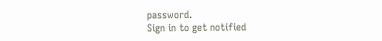password.
Sign in to get notified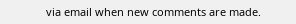via email when new comments are made.